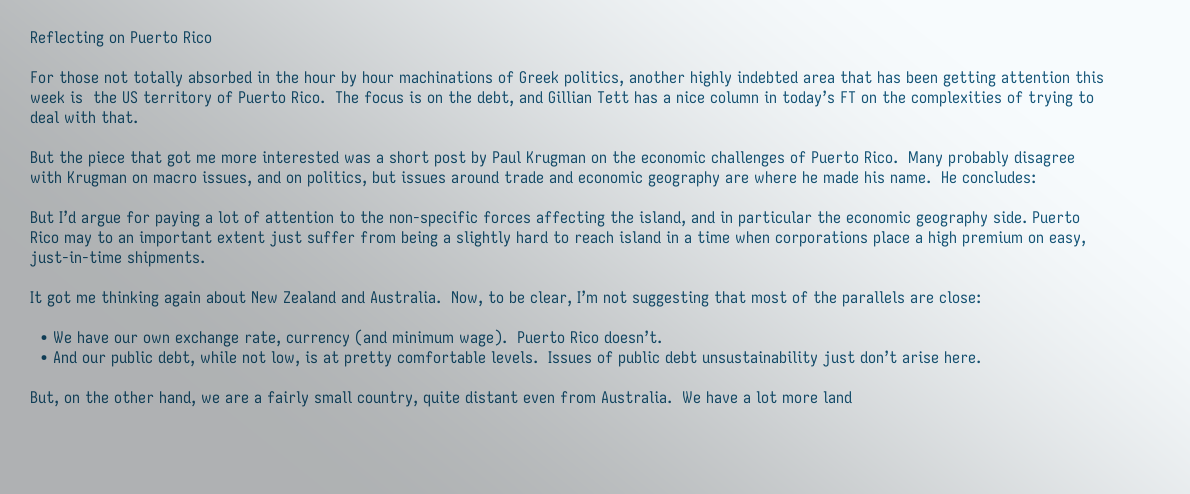Reflecting on Puerto Rico

For those not totally absorbed in the hour by hour machinations of Greek politics, another highly indebted area that has been getting attention this week is  the US territory of Puerto Rico.  The focus is on the debt, and Gillian Tett has a nice column in today’s FT on the complexities of trying to deal with that.

But the piece that got me more interested was a short post by Paul Krugman on the economic challenges of Puerto Rico.  Many probably disagree with Krugman on macro issues, and on politics, but issues around trade and economic geography are where he made his name.  He concludes:

But I’d argue for paying a lot of attention to the non-specific forces affecting the island, and in particular the economic geography side. Puerto Rico may to an important extent just suffer from being a slightly hard to reach island in a time when corporations place a high premium on easy, just-in-time shipments.

It got me thinking again about New Zealand and Australia.  Now, to be clear, I’m not suggesting that most of the parallels are close:

  • We have our own exchange rate, currency (and minimum wage).  Puerto Rico doesn’t.
  • And our public debt, while not low, is at pretty comfortable levels.  Issues of public debt unsustainability just don’t arise here.

But, on the other hand, we are a fairly small country, quite distant even from Australia.  We have a lot more land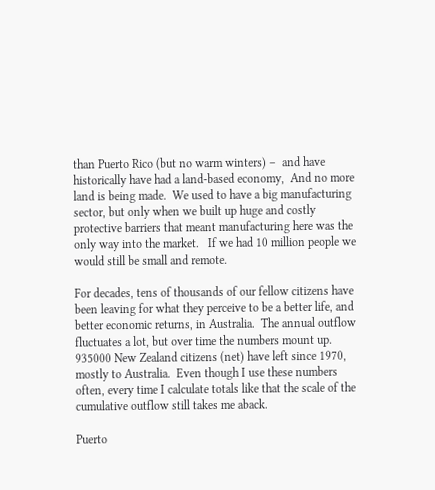than Puerto Rico (but no warm winters) –  and have historically have had a land-based economy,  And no more land is being made.  We used to have a big manufacturing sector, but only when we built up huge and costly protective barriers that meant manufacturing here was the only way into the market.   If we had 10 million people we would still be small and remote.

For decades, tens of thousands of our fellow citizens have been leaving for what they perceive to be a better life, and better economic returns, in Australia.  The annual outflow fluctuates a lot, but over time the numbers mount up.  935000 New Zealand citizens (net) have left since 1970, mostly to Australia.  Even though I use these numbers often, every time I calculate totals like that the scale of the cumulative outflow still takes me aback.

Puerto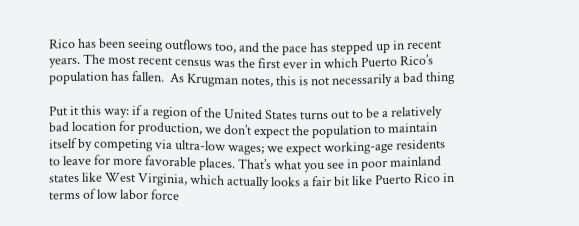Rico has been seeing outflows too, and the pace has stepped up in recent years. The most recent census was the first ever in which Puerto Rico’s population has fallen.  As Krugman notes, this is not necessarily a bad thing

Put it this way: if a region of the United States turns out to be a relatively bad location for production, we don’t expect the population to maintain itself by competing via ultra-low wages; we expect working-age residents to leave for more favorable places. That’s what you see in poor mainland states like West Virginia, which actually looks a fair bit like Puerto Rico in terms of low labor force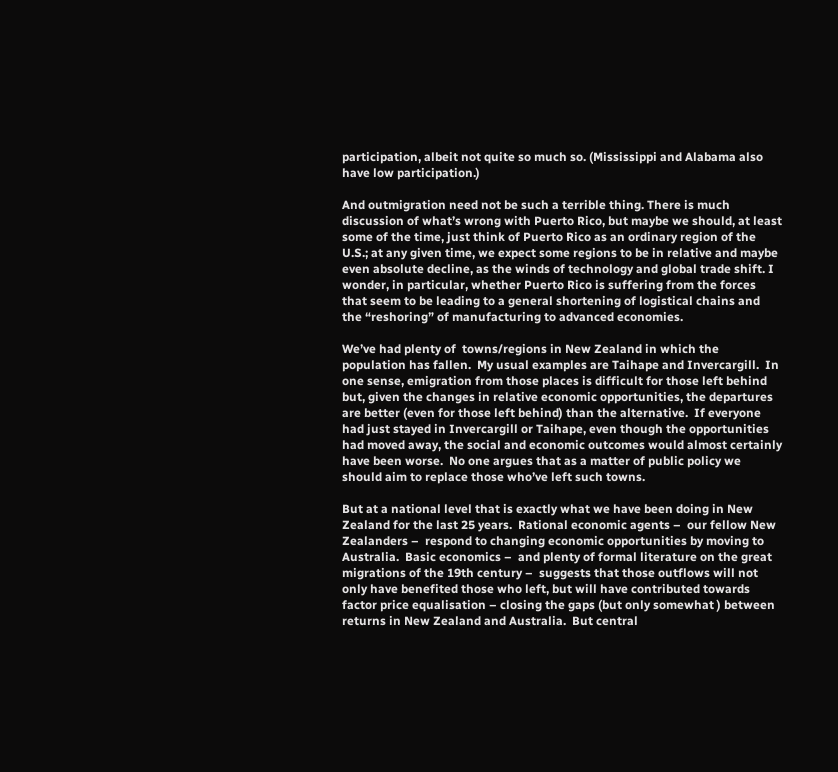participation, albeit not quite so much so. (Mississippi and Alabama also have low participation.)

And outmigration need not be such a terrible thing. There is much discussion of what’s wrong with Puerto Rico, but maybe we should, at least some of the time, just think of Puerto Rico as an ordinary region of the U.S.; at any given time, we expect some regions to be in relative and maybe even absolute decline, as the winds of technology and global trade shift. I wonder, in particular, whether Puerto Rico is suffering from the forces that seem to be leading to a general shortening of logistical chains and the “reshoring” of manufacturing to advanced economies.

We’ve had plenty of  towns/regions in New Zealand in which the population has fallen.  My usual examples are Taihape and Invercargill.  In one sense, emigration from those places is difficult for those left behind but, given the changes in relative economic opportunities, the departures are better (even for those left behind) than the alternative.  If everyone had just stayed in Invercargill or Taihape, even though the opportunities had moved away, the social and economic outcomes would almost certainly have been worse.  No one argues that as a matter of public policy we should aim to replace those who’ve left such towns.

But at a national level that is exactly what we have been doing in New Zealand for the last 25 years.  Rational economic agents –  our fellow New Zealanders –  respond to changing economic opportunities by moving to Australia.  Basic economics –  and plenty of formal literature on the great migrations of the 19th century –  suggests that those outflows will not only have benefited those who left, but will have contributed towards factor price equalisation – closing the gaps (but only somewhat ) between returns in New Zealand and Australia.  But central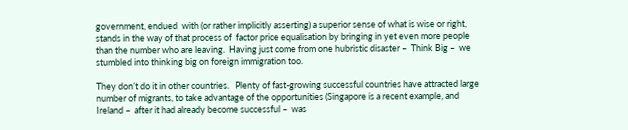government, endued  with (or rather implicitly asserting) a superior sense of what is wise or right, stands in the way of that process of  factor price equalisation by bringing in yet even more people than the number who are leaving.  Having just come from one hubristic disaster –  Think Big –  we stumbled into thinking big on foreign immigration too.

They don’t do it in other countries.   Plenty of fast-growing successful countries have attracted large number of migrants, to take advantage of the opportunities (Singapore is a recent example, and Ireland –  after it had already become successful –  was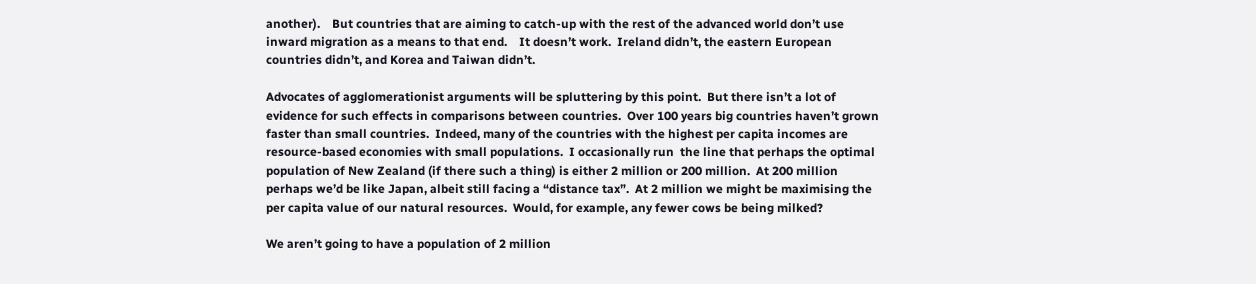another).    But countries that are aiming to catch-up with the rest of the advanced world don’t use inward migration as a means to that end.    It doesn’t work.  Ireland didn’t, the eastern European countries didn’t, and Korea and Taiwan didn’t.

Advocates of agglomerationist arguments will be spluttering by this point.  But there isn’t a lot of evidence for such effects in comparisons between countries.  Over 100 years big countries haven’t grown faster than small countries.  Indeed, many of the countries with the highest per capita incomes are resource-based economies with small populations.  I occasionally run  the line that perhaps the optimal population of New Zealand (if there such a thing) is either 2 million or 200 million.  At 200 million perhaps we’d be like Japan, albeit still facing a “distance tax”.  At 2 million we might be maximising the per capita value of our natural resources.  Would, for example, any fewer cows be being milked?

We aren’t going to have a population of 2 million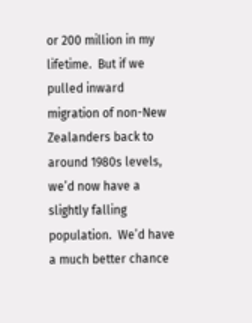or 200 million in my lifetime.  But if we pulled inward migration of non-New Zealanders back to around 1980s levels, we’d now have a slightly falling population.  We’d have a much better chance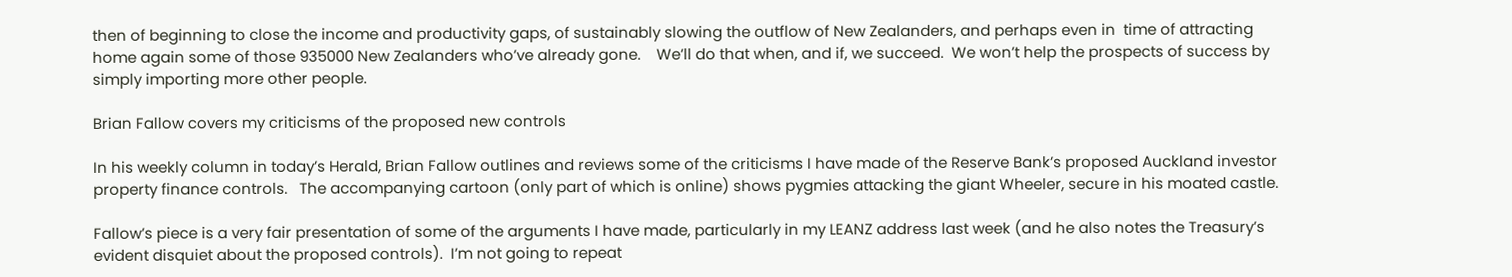then of beginning to close the income and productivity gaps, of sustainably slowing the outflow of New Zealanders, and perhaps even in  time of attracting home again some of those 935000 New Zealanders who’ve already gone.    We’ll do that when, and if, we succeed.  We won’t help the prospects of success by simply importing more other people.

Brian Fallow covers my criticisms of the proposed new controls

In his weekly column in today’s Herald, Brian Fallow outlines and reviews some of the criticisms I have made of the Reserve Bank’s proposed Auckland investor property finance controls.   The accompanying cartoon (only part of which is online) shows pygmies attacking the giant Wheeler, secure in his moated castle.

Fallow’s piece is a very fair presentation of some of the arguments I have made, particularly in my LEANZ address last week (and he also notes the Treasury’s evident disquiet about the proposed controls).  I’m not going to repeat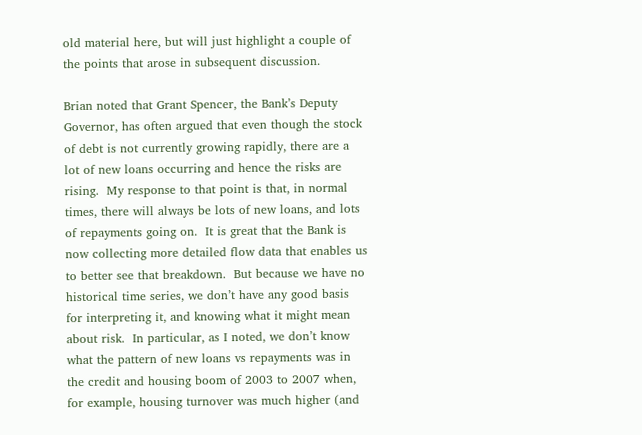old material here, but will just highlight a couple of the points that arose in subsequent discussion.

Brian noted that Grant Spencer, the Bank’s Deputy Governor, has often argued that even though the stock of debt is not currently growing rapidly, there are a lot of new loans occurring and hence the risks are rising.  My response to that point is that, in normal times, there will always be lots of new loans, and lots of repayments going on.  It is great that the Bank is now collecting more detailed flow data that enables us to better see that breakdown.  But because we have no historical time series, we don’t have any good basis for interpreting it, and knowing what it might mean about risk.  In particular, as I noted, we don’t know what the pattern of new loans vs repayments was in the credit and housing boom of 2003 to 2007 when, for example, housing turnover was much higher (and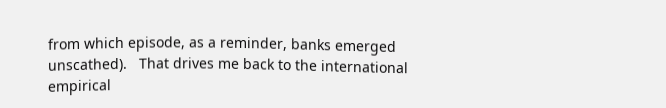from which episode, as a reminder, banks emerged unscathed).   That drives me back to the international empirical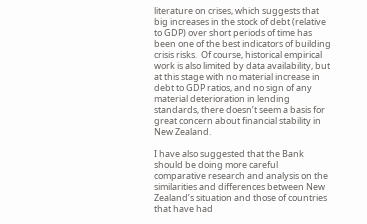literature on crises, which suggests that big increases in the stock of debt (relative to GDP) over short periods of time has been one of the best indicators of building crisis risks.  Of course, historical empirical work is also limited by data availability, but at this stage with no material increase in debt to GDP ratios, and no sign of any material deterioration in lending standards, there doesn’t seem a basis for great concern about financial stability in New Zealand.

I have also suggested that the Bank should be doing more careful comparative research and analysis on the similarities and differences between New Zealand’s situation and those of countries that have had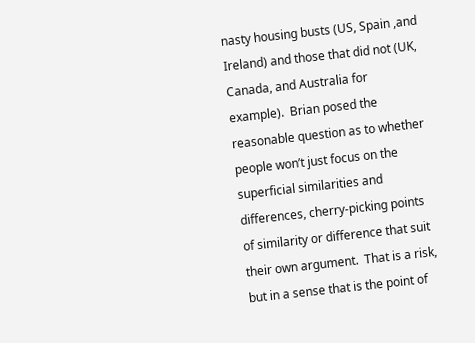nasty housing busts (US, Spain ,and Ireland) and those that did not (UK, Canada, and Australia for example).  Brian posed the reasonable question as to whether people won’t just focus on the superficial similarities and differences, cherry-picking points of similarity or difference that suit their own argument.  That is a risk, but in a sense that is the point of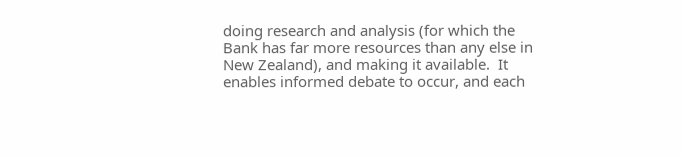doing research and analysis (for which the Bank has far more resources than any else in New Zealand), and making it available.  It enables informed debate to occur, and each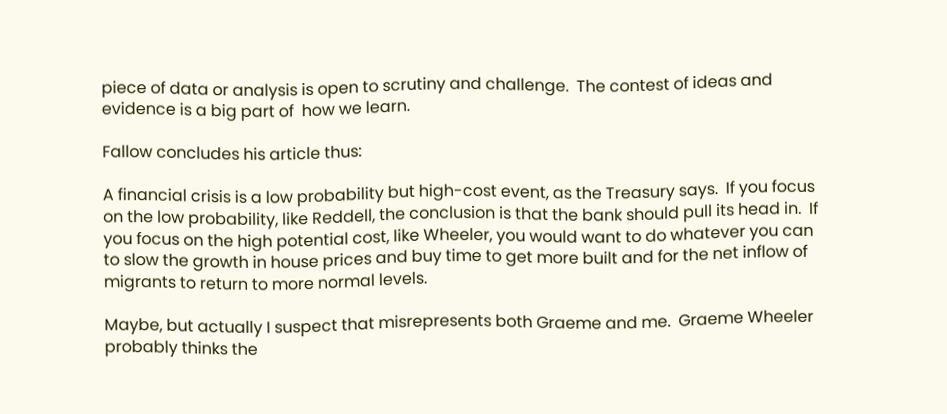piece of data or analysis is open to scrutiny and challenge.  The contest of ideas and evidence is a big part of  how we learn.

Fallow concludes his article thus:

A financial crisis is a low probability but high-cost event, as the Treasury says.  If you focus on the low probability, like Reddell, the conclusion is that the bank should pull its head in.  If you focus on the high potential cost, like Wheeler, you would want to do whatever you can to slow the growth in house prices and buy time to get more built and for the net inflow of migrants to return to more normal levels.

Maybe, but actually I suspect that misrepresents both Graeme and me.  Graeme Wheeler probably thinks the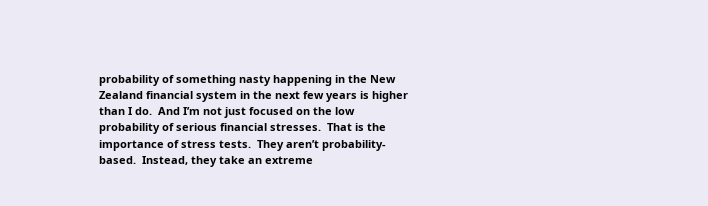probability of something nasty happening in the New Zealand financial system in the next few years is higher than I do.  And I’m not just focused on the low probability of serious financial stresses.  That is the importance of stress tests.  They aren’t probability-based.  Instead, they take an extreme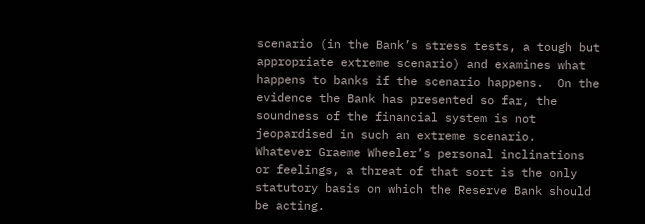scenario (in the Bank’s stress tests, a tough but appropriate extreme scenario) and examines what happens to banks if the scenario happens.  On the evidence the Bank has presented so far, the soundness of the financial system is not jeopardised in such an extreme scenario.  Whatever Graeme Wheeler’s personal inclinations or feelings, a threat of that sort is the only statutory basis on which the Reserve Bank should be acting.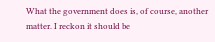What the government does is, of course, another matter. I reckon it should be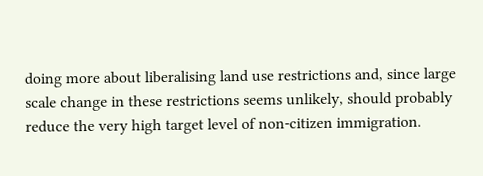doing more about liberalising land use restrictions and, since large scale change in these restrictions seems unlikely, should probably reduce the very high target level of non-citizen immigration.